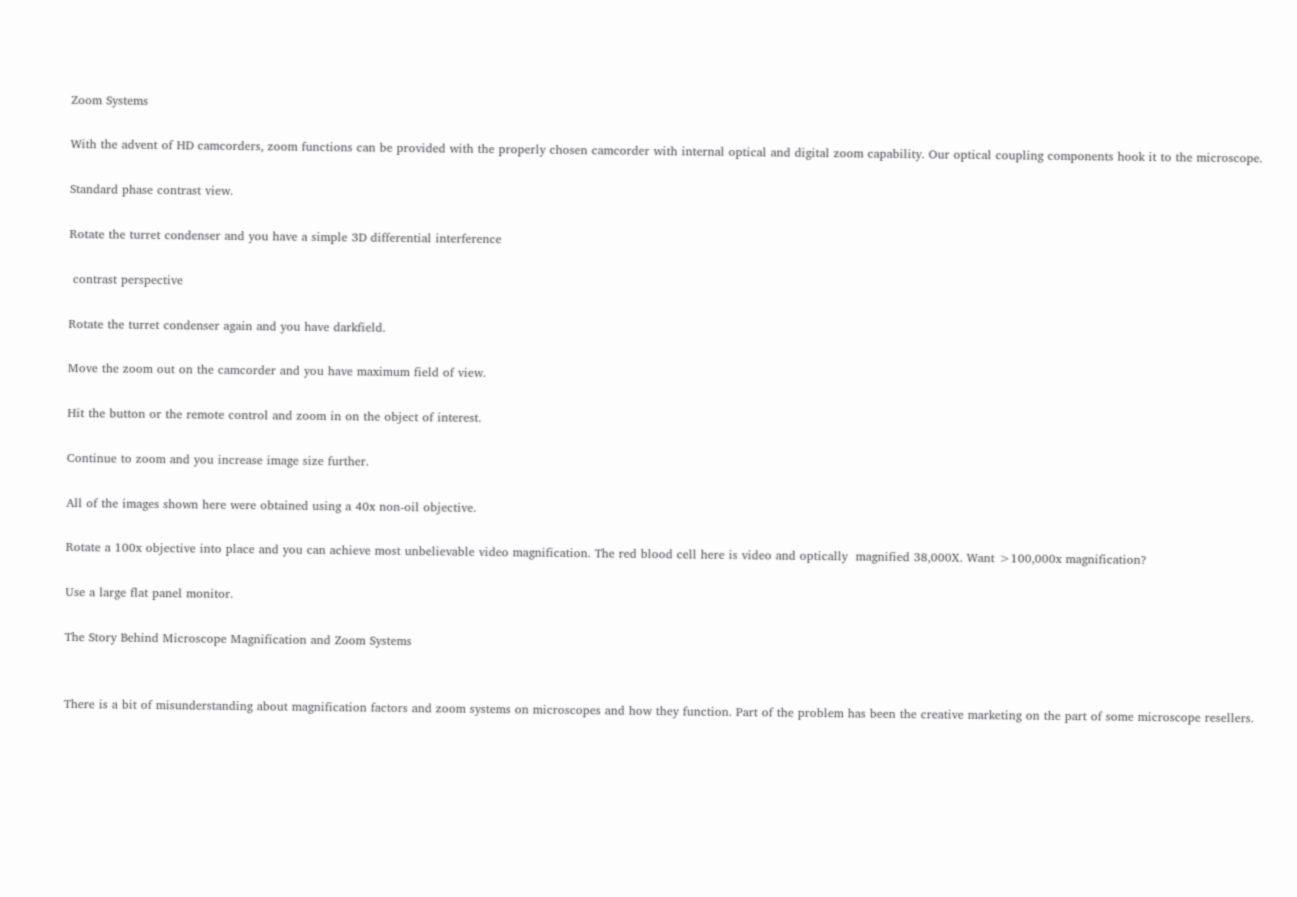Zoom Systems

With the advent of HD camcorders, zoom functions can be provided with the properly chosen camcorder with internal optical and digital zoom capability. Our optical coupling components hook it to the microscope.

Standard phase contrast view.

Rotate the turret condenser and you have a simple 3D differential interference

 contrast perspective

Rotate the turret condenser again and you have darkfield.

Move the zoom out on the camcorder and you have maximum field of view.

Hit the button or the remote control and zoom in on the object of interest.

Continue to zoom and you increase image size further.

All of the images shown here were obtained using a 40x non-oil objective.

Rotate a 100x objective into place and you can achieve most unbelievable video magnification. The red blood cell here is video and optically  magnified 38,000X. Want >100,000x magnification?

Use a large flat panel monitor.

The Story Behind Microscope Magnification and Zoom Systems


There is a bit of misunderstanding about magnification factors and zoom systems on microscopes and how they function. Part of the problem has been the creative marketing on the part of some microscope resellers.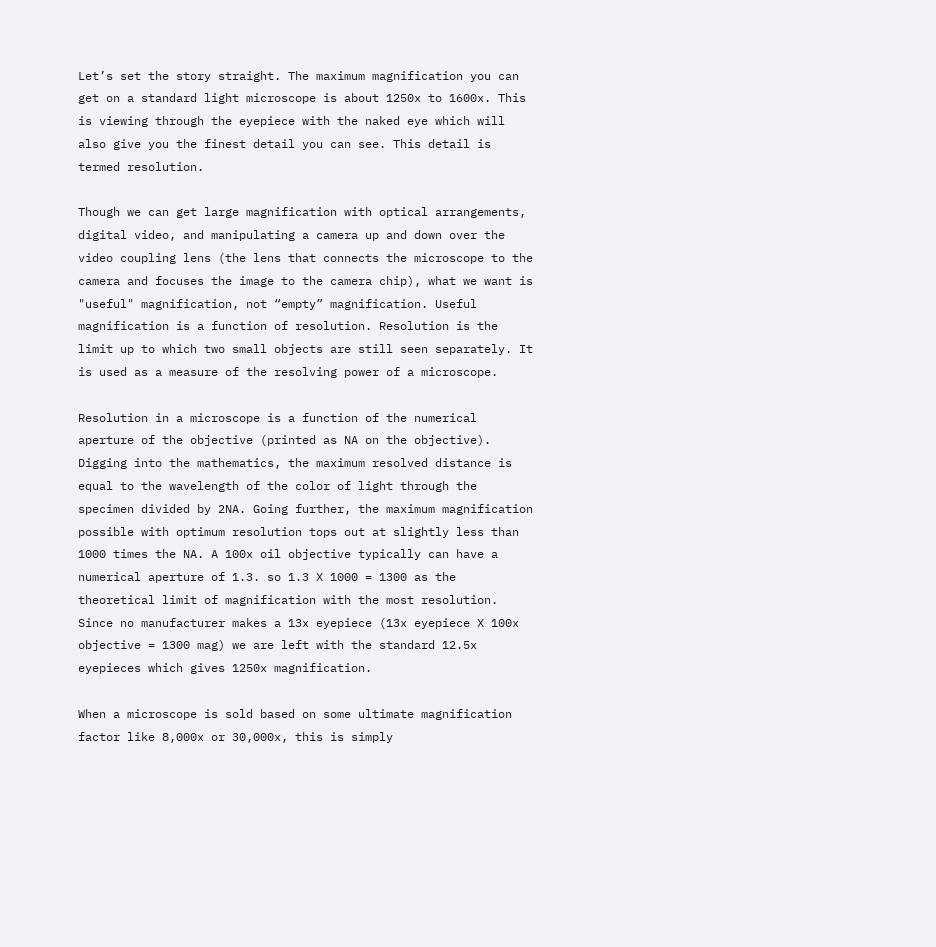Let’s set the story straight. The maximum magnification you can get on a standard light microscope is about 1250x to 1600x. This is viewing through the eyepiece with the naked eye which will also give you the finest detail you can see. This detail is termed resolution.

Though we can get large magnification with optical arrangements, digital video, and manipulating a camera up and down over the video coupling lens (the lens that connects the microscope to the camera and focuses the image to the camera chip), what we want is "useful" magnification, not “empty” magnification. Useful magnification is a function of resolution. Resolution is the limit up to which two small objects are still seen separately. It is used as a measure of the resolving power of a microscope.

Resolution in a microscope is a function of the numerical aperture of the objective (printed as NA on the objective). Digging into the mathematics, the maximum resolved distance is equal to the wavelength of the color of light through the specimen divided by 2NA. Going further, the maximum magnification possible with optimum resolution tops out at slightly less than 1000 times the NA. A 100x oil objective typically can have a numerical aperture of 1.3. so 1.3 X 1000 = 1300 as the theoretical limit of magnification with the most resolution. Since no manufacturer makes a 13x eyepiece (13x eyepiece X 100x objective = 1300 mag) we are left with the standard 12.5x eyepieces which gives 1250x magnification.

When a microscope is sold based on some ultimate magnification factor like 8,000x or 30,000x, this is simply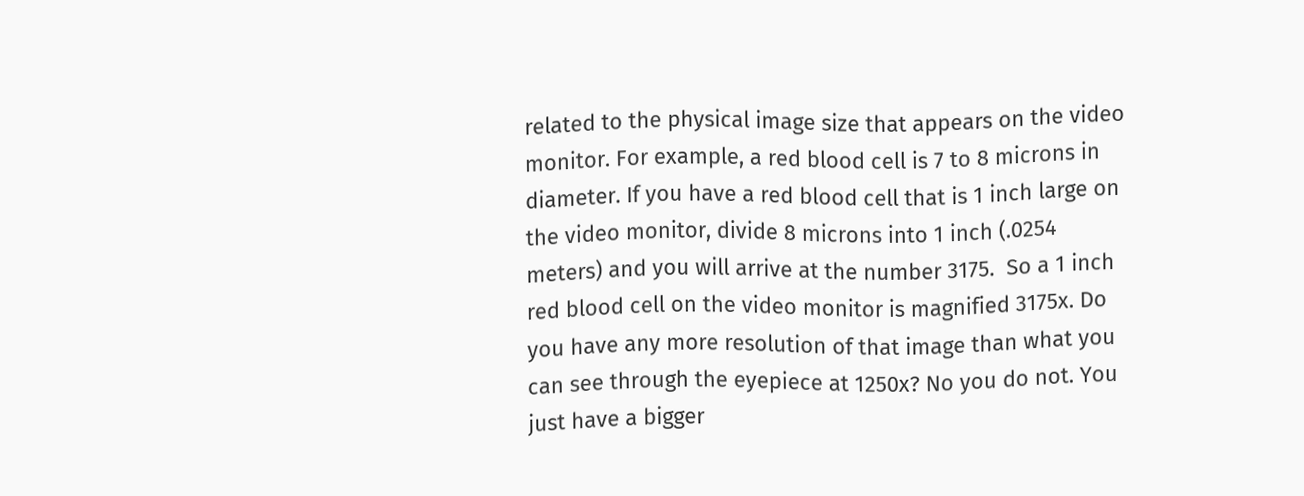related to the physical image size that appears on the video monitor. For example, a red blood cell is 7 to 8 microns in diameter. If you have a red blood cell that is 1 inch large on the video monitor, divide 8 microns into 1 inch (.0254 meters) and you will arrive at the number 3175.  So a 1 inch red blood cell on the video monitor is magnified 3175x. Do you have any more resolution of that image than what you can see through the eyepiece at 1250x? No you do not. You just have a bigger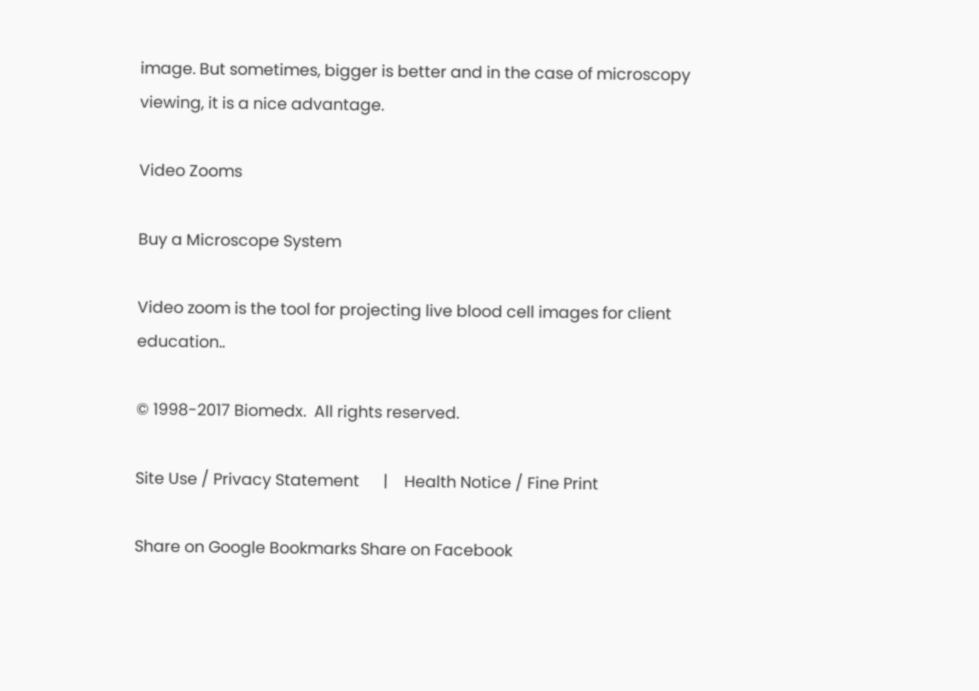image. But sometimes, bigger is better and in the case of microscopy viewing, it is a nice advantage.

Video Zooms

Buy a Microscope System

Video zoom is the tool for projecting live blood cell images for client education..

© 1998-2017 Biomedx.  All rights reserved.

Site Use / Privacy Statement      |    Health Notice / Fine Print

Share on Google Bookmarks Share on Facebook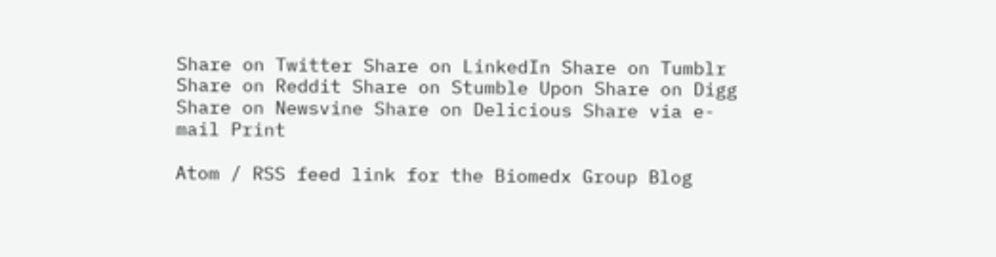Share on Twitter Share on LinkedIn Share on Tumblr Share on Reddit Share on Stumble Upon Share on Digg Share on Newsvine Share on Delicious Share via e-mail Print

Atom / RSS feed link for the Biomedx Group Blog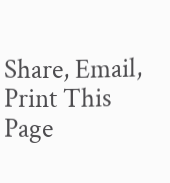Share, Email, Print This Page